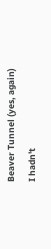Beaver Tunnel (yes, again)
I hadn't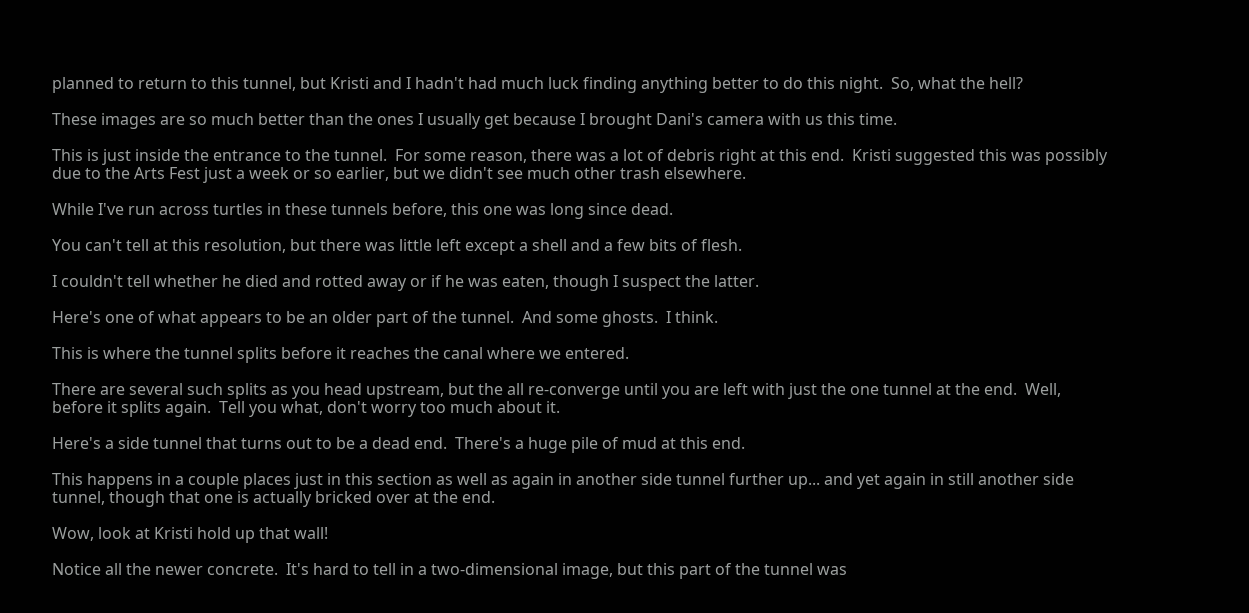planned to return to this tunnel, but Kristi and I hadn't had much luck finding anything better to do this night.  So, what the hell?

These images are so much better than the ones I usually get because I brought Dani's camera with us this time.

This is just inside the entrance to the tunnel.  For some reason, there was a lot of debris right at this end.  Kristi suggested this was possibly due to the Arts Fest just a week or so earlier, but we didn't see much other trash elsewhere.

While I've run across turtles in these tunnels before, this one was long since dead.

You can't tell at this resolution, but there was little left except a shell and a few bits of flesh.

I couldn't tell whether he died and rotted away or if he was eaten, though I suspect the latter.

Here's one of what appears to be an older part of the tunnel.  And some ghosts.  I think.

This is where the tunnel splits before it reaches the canal where we entered.

There are several such splits as you head upstream, but the all re-converge until you are left with just the one tunnel at the end.  Well, before it splits again.  Tell you what, don't worry too much about it.

Here's a side tunnel that turns out to be a dead end.  There's a huge pile of mud at this end.

This happens in a couple places just in this section as well as again in another side tunnel further up... and yet again in still another side tunnel, though that one is actually bricked over at the end.

Wow, look at Kristi hold up that wall!

Notice all the newer concrete.  It's hard to tell in a two-dimensional image, but this part of the tunnel was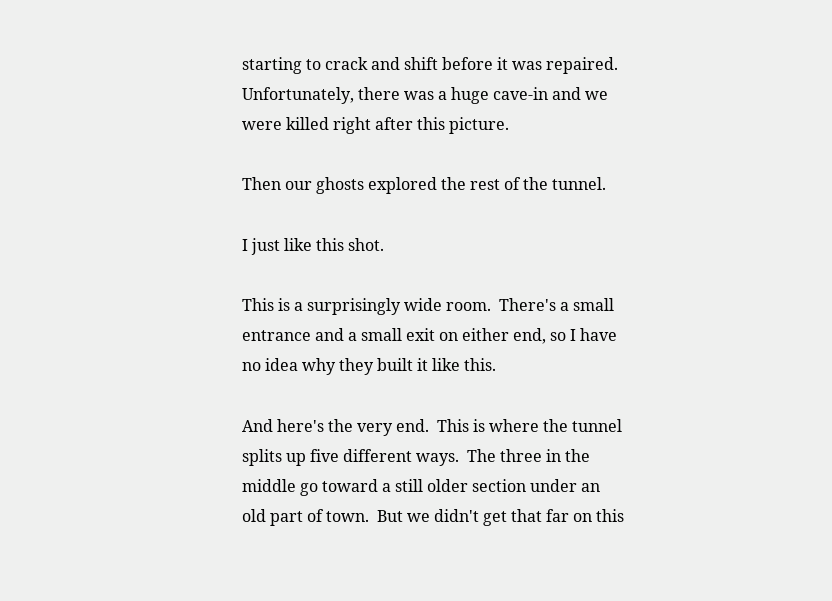starting to crack and shift before it was repaired.  Unfortunately, there was a huge cave-in and we were killed right after this picture.

Then our ghosts explored the rest of the tunnel.

I just like this shot.

This is a surprisingly wide room.  There's a small entrance and a small exit on either end, so I have no idea why they built it like this.

And here's the very end.  This is where the tunnel splits up five different ways.  The three in the middle go toward a still older section under an old part of town.  But we didn't get that far on this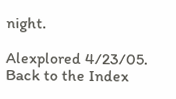night.

Alexplored 4/23/05.
Back to the Index